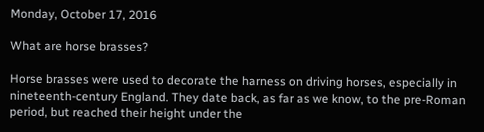Monday, October 17, 2016

What are horse brasses?

Horse brasses were used to decorate the harness on driving horses, especially in nineteenth-century England. They date back, as far as we know, to the pre-Roman period, but reached their height under the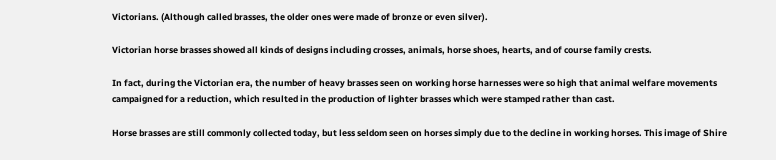Victorians. (Although called brasses, the older ones were made of bronze or even silver).

Victorian horse brasses showed all kinds of designs including crosses, animals, horse shoes, hearts, and of course family crests.

In fact, during the Victorian era, the number of heavy brasses seen on working horse harnesses were so high that animal welfare movements campaigned for a reduction, which resulted in the production of lighter brasses which were stamped rather than cast.

Horse brasses are still commonly collected today, but less seldom seen on horses simply due to the decline in working horses. This image of Shire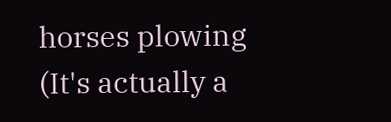horses plowing (It's actually a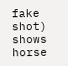fake shot) shows horse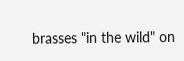brasses "in the wild" on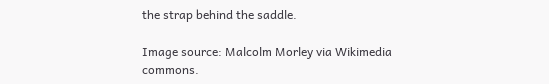the strap behind the saddle.

Image source: Malcolm Morley via Wikimedia commons.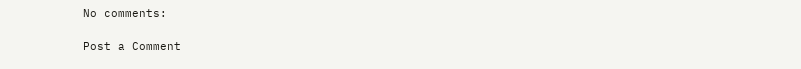No comments:

Post a Comment